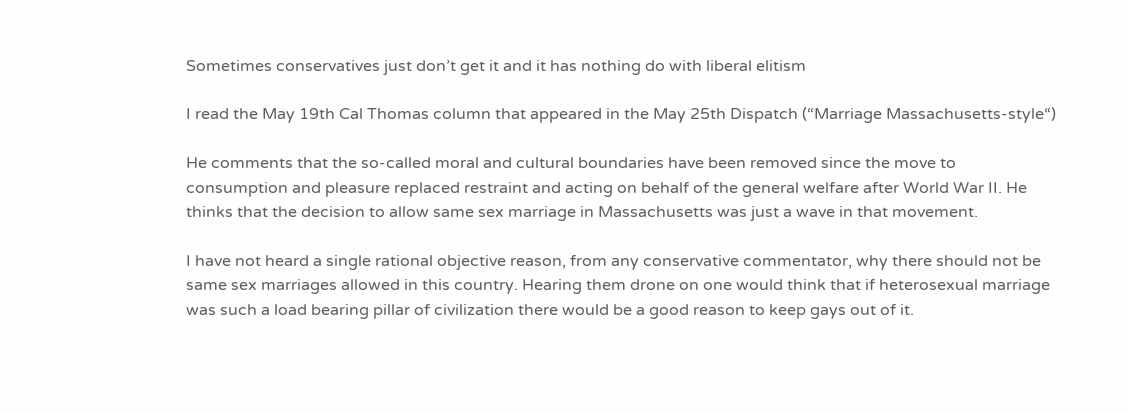Sometimes conservatives just don’t get it and it has nothing do with liberal elitism

I read the May 19th Cal Thomas column that appeared in the May 25th Dispatch (“Marriage Massachusetts-style“)

He comments that the so-called moral and cultural boundaries have been removed since the move to consumption and pleasure replaced restraint and acting on behalf of the general welfare after World War II. He thinks that the decision to allow same sex marriage in Massachusetts was just a wave in that movement.

I have not heard a single rational objective reason, from any conservative commentator, why there should not be same sex marriages allowed in this country. Hearing them drone on one would think that if heterosexual marriage was such a load bearing pillar of civilization there would be a good reason to keep gays out of it.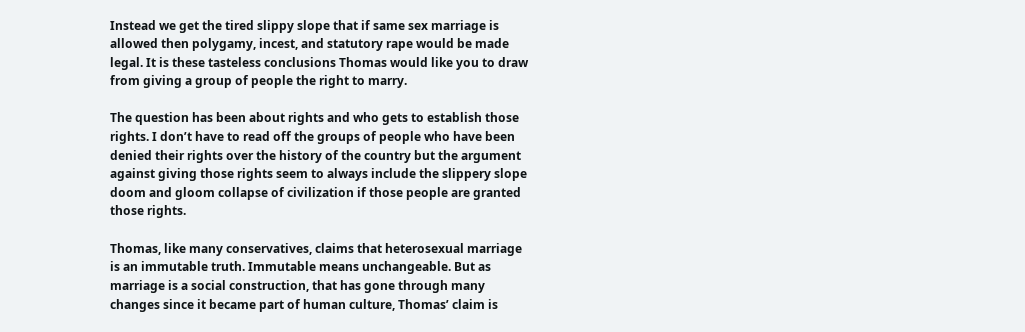Instead we get the tired slippy slope that if same sex marriage is allowed then polygamy, incest, and statutory rape would be made legal. It is these tasteless conclusions Thomas would like you to draw from giving a group of people the right to marry.

The question has been about rights and who gets to establish those rights. I don’t have to read off the groups of people who have been denied their rights over the history of the country but the argument against giving those rights seem to always include the slippery slope doom and gloom collapse of civilization if those people are granted those rights.

Thomas, like many conservatives, claims that heterosexual marriage is an immutable truth. Immutable means unchangeable. But as marriage is a social construction, that has gone through many changes since it became part of human culture, Thomas’ claim is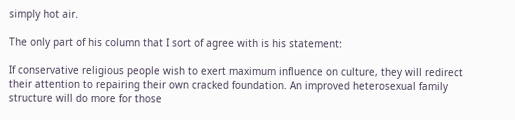simply hot air.

The only part of his column that I sort of agree with is his statement:

If conservative religious people wish to exert maximum influence on culture, they will redirect their attention to repairing their own cracked foundation. An improved heterosexual family structure will do more for those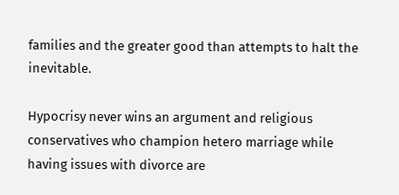families and the greater good than attempts to halt the inevitable.

Hypocrisy never wins an argument and religious conservatives who champion hetero marriage while having issues with divorce are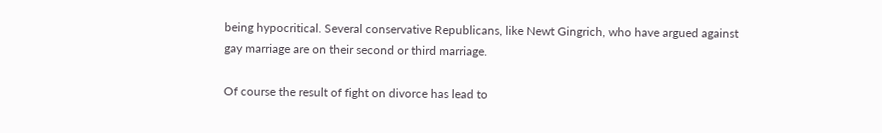being hypocritical. Several conservative Republicans, like Newt Gingrich, who have argued against gay marriage are on their second or third marriage.

Of course the result of fight on divorce has lead to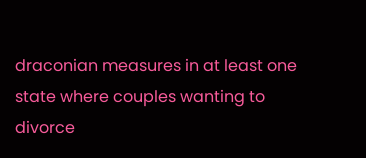draconian measures in at least one state where couples wanting to divorce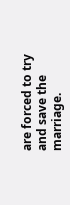are forced to try and save the marriage.